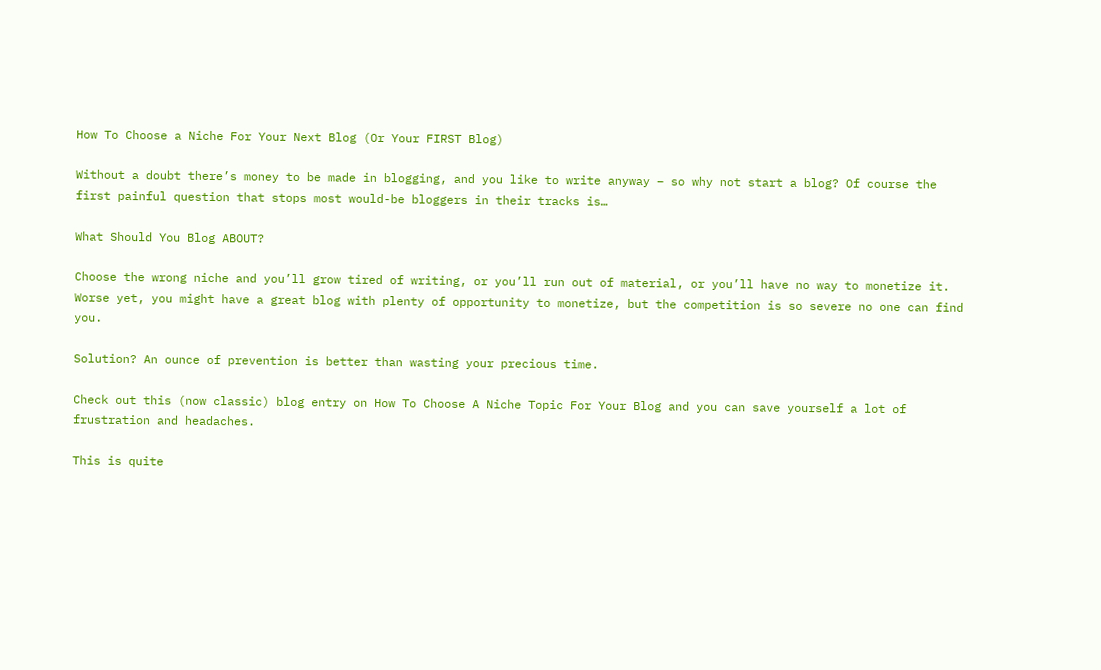How To Choose a Niche For Your Next Blog (Or Your FIRST Blog)

Without a doubt there’s money to be made in blogging, and you like to write anyway – so why not start a blog? Of course the first painful question that stops most would-be bloggers in their tracks is…

What Should You Blog ABOUT?

Choose the wrong niche and you’ll grow tired of writing, or you’ll run out of material, or you’ll have no way to monetize it. Worse yet, you might have a great blog with plenty of opportunity to monetize, but the competition is so severe no one can find you.

Solution? An ounce of prevention is better than wasting your precious time.

Check out this (now classic) blog entry on How To Choose A Niche Topic For Your Blog and you can save yourself a lot of frustration and headaches.

This is quite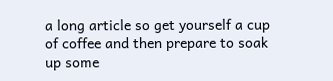a long article so get yourself a cup of coffee and then prepare to soak up some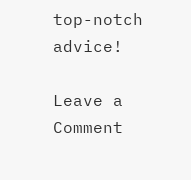top-notch advice!

Leave a Comment